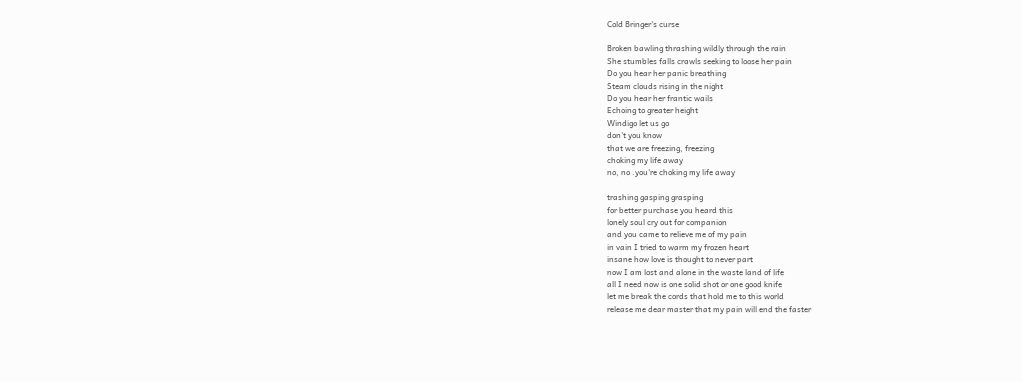Cold Bringer's curse

Broken bawling thrashing wildly through the rain
She stumbles falls crawls seeking to loose her pain
Do you hear her panic breathing
Steam clouds rising in the night
Do you hear her frantic wails
Echoing to greater height
Windigo let us go
don't you know
that we are freezing, freezing
choking my life away
no, no .you're choking my life away

trashing gasping grasping
for better purchase you heard this
lonely soul cry out for companion
and you came to relieve me of my pain
in vain I tried to warm my frozen heart
insane how love is thought to never part
now I am lost and alone in the waste land of life
all I need now is one solid shot or one good knife
let me break the cords that hold me to this world
release me dear master that my pain will end the faster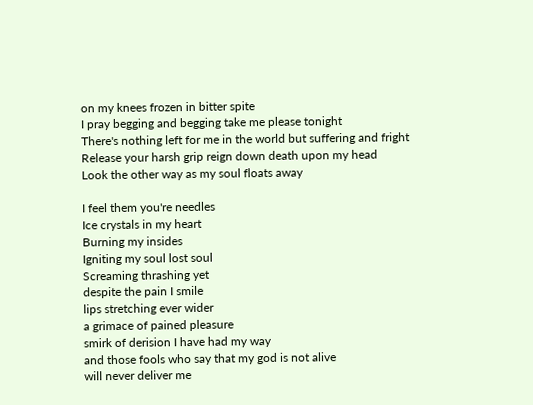on my knees frozen in bitter spite
I pray begging and begging take me please tonight
There's nothing left for me in the world but suffering and fright
Release your harsh grip reign down death upon my head
Look the other way as my soul floats away

I feel them you're needles
Ice crystals in my heart
Burning my insides
Igniting my soul lost soul
Screaming thrashing yet
despite the pain I smile
lips stretching ever wider
a grimace of pained pleasure
smirk of derision I have had my way
and those fools who say that my god is not alive
will never deliver me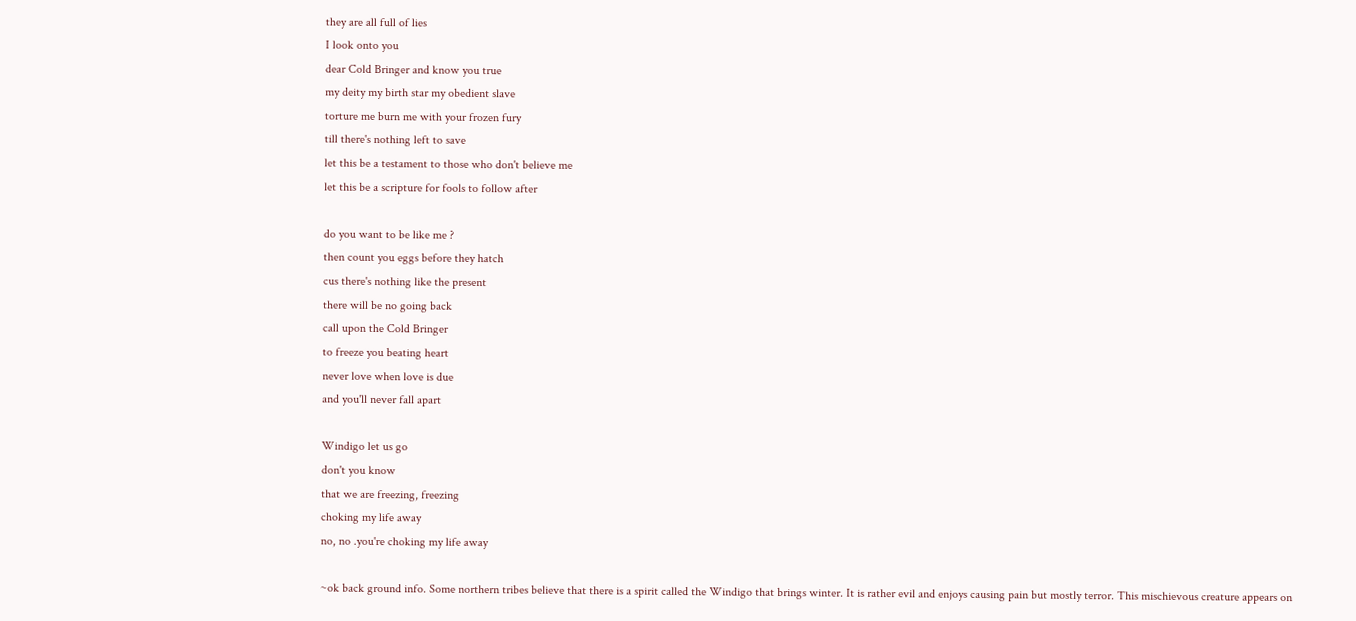they are all full of lies
I look onto you
dear Cold Bringer and know you true
my deity my birth star my obedient slave
torture me burn me with your frozen fury
till there's nothing left to save
let this be a testament to those who don't believe me
let this be a scripture for fools to follow after

do you want to be like me ?
then count you eggs before they hatch
cus there's nothing like the present
there will be no going back
call upon the Cold Bringer
to freeze you beating heart
never love when love is due
and you'll never fall apart

Windigo let us go
don't you know
that we are freezing, freezing
choking my life away
no, no .you're choking my life away

~ok back ground info. Some northern tribes believe that there is a spirit called the Windigo that brings winter. It is rather evil and enjoys causing pain but mostly terror. This mischievous creature appears on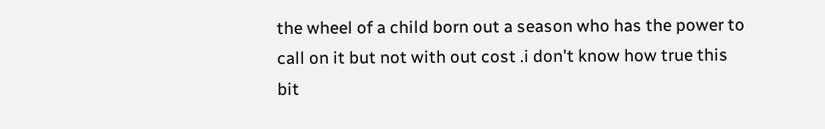the wheel of a child born out a season who has the power to call on it but not with out cost .i don't know how true this bit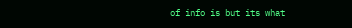of info is but its what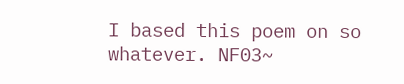I based this poem on so whatever. NF03~